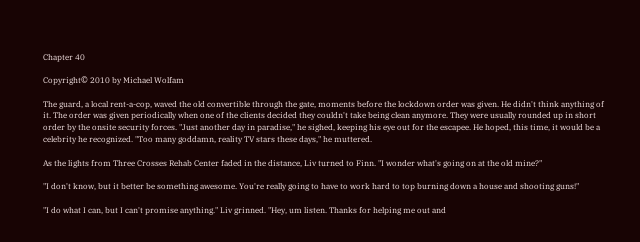Chapter 40

Copyright© 2010 by Michael Wolfam

The guard, a local rent-a-cop, waved the old convertible through the gate, moments before the lockdown order was given. He didn't think anything of it. The order was given periodically when one of the clients decided they couldn't take being clean anymore. They were usually rounded up in short order by the onsite security forces. "Just another day in paradise," he sighed, keeping his eye out for the escapee. He hoped, this time, it would be a celebrity he recognized. "Too many goddamn, reality TV stars these days," he muttered.

As the lights from Three Crosses Rehab Center faded in the distance, Liv turned to Finn. "I wonder what's going on at the old mine?"

"I don't know, but it better be something awesome. You're really going to have to work hard to top burning down a house and shooting guns!"

"I do what I can, but I can't promise anything." Liv grinned. "Hey, um listen. Thanks for helping me out and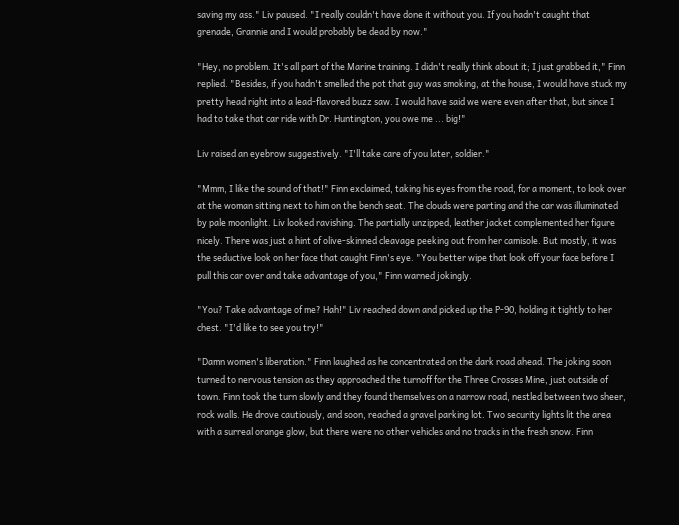saving my ass." Liv paused. "I really couldn't have done it without you. If you hadn't caught that grenade, Grannie and I would probably be dead by now."

"Hey, no problem. It's all part of the Marine training. I didn't really think about it; I just grabbed it," Finn replied. "Besides, if you hadn't smelled the pot that guy was smoking, at the house, I would have stuck my pretty head right into a lead-flavored buzz saw. I would have said we were even after that, but since I had to take that car ride with Dr. Huntington, you owe me ... big!"

Liv raised an eyebrow suggestively. "I'll take care of you later, soldier."

"Mmm, I like the sound of that!" Finn exclaimed, taking his eyes from the road, for a moment, to look over at the woman sitting next to him on the bench seat. The clouds were parting and the car was illuminated by pale moonlight. Liv looked ravishing. The partially unzipped, leather jacket complemented her figure nicely. There was just a hint of olive-skinned cleavage peeking out from her camisole. But mostly, it was the seductive look on her face that caught Finn's eye. "You better wipe that look off your face before I pull this car over and take advantage of you," Finn warned jokingly.

"You? Take advantage of me? Hah!" Liv reached down and picked up the P-90, holding it tightly to her chest. "I'd like to see you try!"

"Damn women's liberation." Finn laughed as he concentrated on the dark road ahead. The joking soon turned to nervous tension as they approached the turnoff for the Three Crosses Mine, just outside of town. Finn took the turn slowly and they found themselves on a narrow road, nestled between two sheer, rock walls. He drove cautiously, and soon, reached a gravel parking lot. Two security lights lit the area with a surreal orange glow, but there were no other vehicles and no tracks in the fresh snow. Finn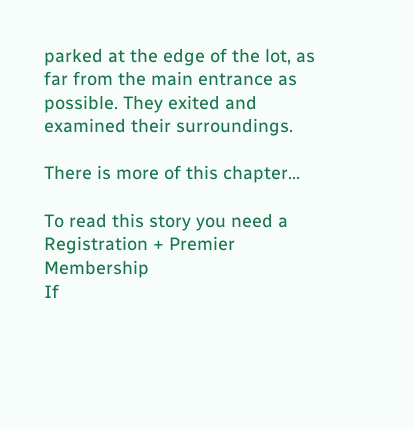parked at the edge of the lot, as far from the main entrance as possible. They exited and examined their surroundings.

There is more of this chapter...

To read this story you need a Registration + Premier Membership
If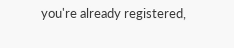you're already registered,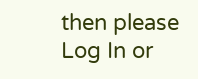then please Log In or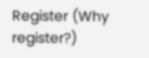Register (Why register?)